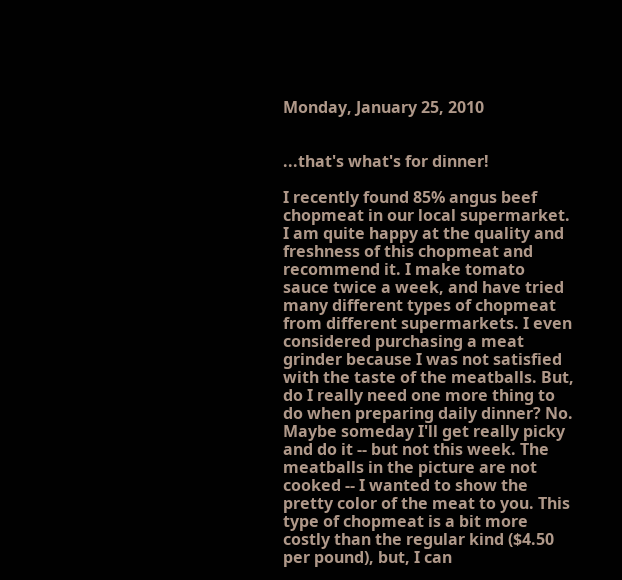Monday, January 25, 2010


...that's what's for dinner!

I recently found 85% angus beef chopmeat in our local supermarket. I am quite happy at the quality and freshness of this chopmeat and recommend it. I make tomato sauce twice a week, and have tried many different types of chopmeat from different supermarkets. I even considered purchasing a meat grinder because I was not satisfied with the taste of the meatballs. But, do I really need one more thing to do when preparing daily dinner? No. Maybe someday I'll get really picky and do it -- but not this week. The meatballs in the picture are not cooked -- I wanted to show the pretty color of the meat to you. This type of chopmeat is a bit more costly than the regular kind ($4.50 per pound), but, I can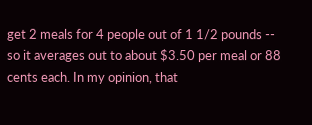get 2 meals for 4 people out of 1 1/2 pounds -- so it averages out to about $3.50 per meal or 88 cents each. In my opinion, that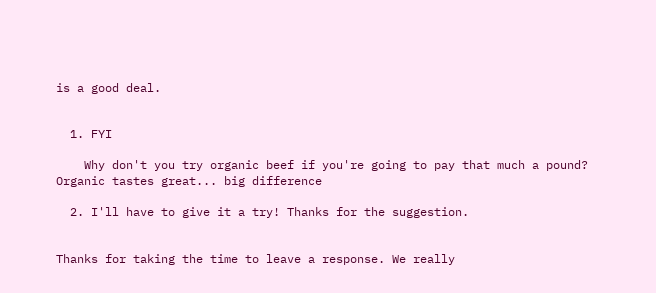is a good deal.


  1. FYI

    Why don't you try organic beef if you're going to pay that much a pound? Organic tastes great... big difference

  2. I'll have to give it a try! Thanks for the suggestion.


Thanks for taking the time to leave a response. We really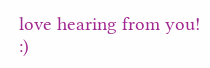love hearing from you! :)